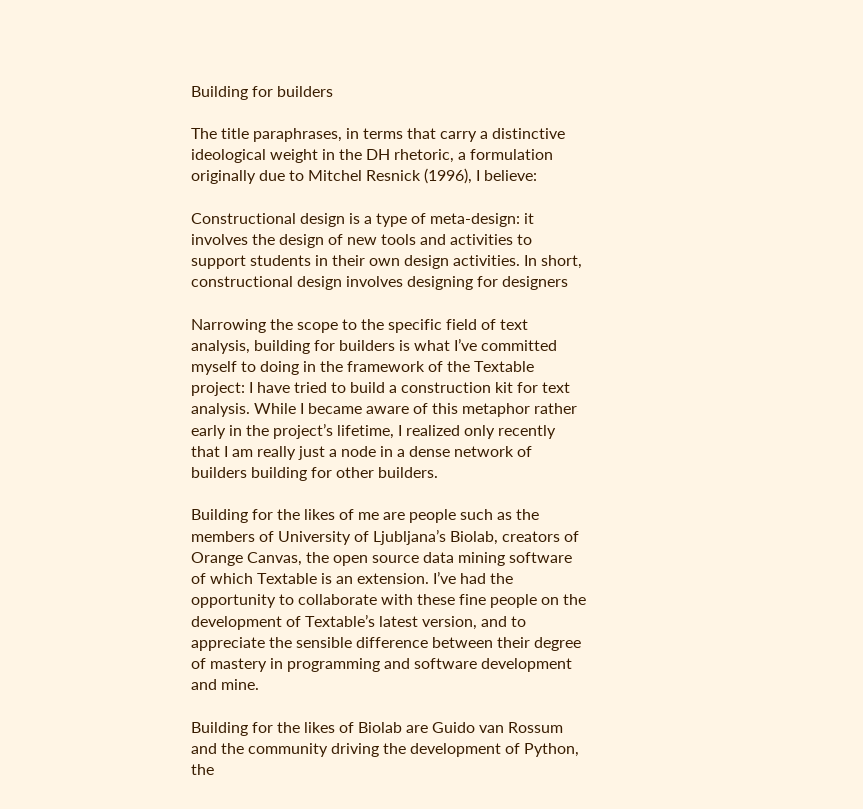Building for builders

The title paraphrases, in terms that carry a distinctive ideological weight in the DH rhetoric, a formulation originally due to Mitchel Resnick (1996), I believe:

Constructional design is a type of meta-design: it involves the design of new tools and activities to support students in their own design activities. In short, constructional design involves designing for designers

Narrowing the scope to the specific field of text analysis, building for builders is what I’ve committed myself to doing in the framework of the Textable project: I have tried to build a construction kit for text analysis. While I became aware of this metaphor rather early in the project’s lifetime, I realized only recently that I am really just a node in a dense network of builders building for other builders.

Building for the likes of me are people such as the members of University of Ljubljana’s Biolab, creators of Orange Canvas, the open source data mining software of which Textable is an extension. I’ve had the opportunity to collaborate with these fine people on the development of Textable’s latest version, and to appreciate the sensible difference between their degree of mastery in programming and software development and mine.

Building for the likes of Biolab are Guido van Rossum and the community driving the development of Python, the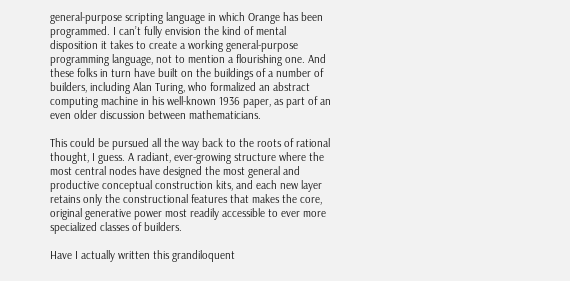general-purpose scripting language in which Orange has been programmed. I can’t fully envision the kind of mental disposition it takes to create a working general-purpose programming language, not to mention a flourishing one. And these folks in turn have built on the buildings of a number of builders, including Alan Turing, who formalized an abstract computing machine in his well-known 1936 paper, as part of an even older discussion between mathematicians.

This could be pursued all the way back to the roots of rational thought, I guess. A radiant, ever-growing structure where the most central nodes have designed the most general and productive conceptual construction kits, and each new layer retains only the constructional features that makes the core, original generative power most readily accessible to ever more specialized classes of builders.

Have I actually written this grandiloquent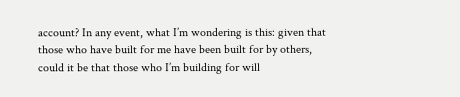account? In any event, what I’m wondering is this: given that those who have built for me have been built for by others, could it be that those who I’m building for will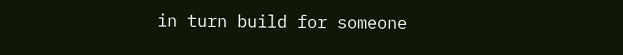in turn build for someone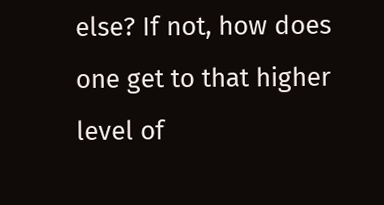else? If not, how does one get to that higher level of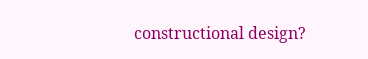constructional design?